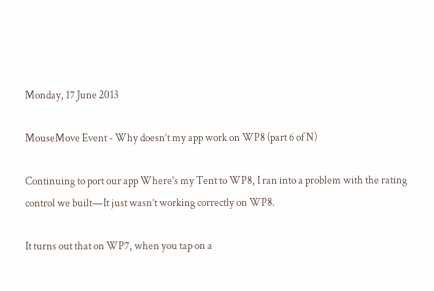Monday, 17 June 2013

MouseMove Event - Why doesn’t my app work on WP8 (part 6 of N)

Continuing to port our app Where's my Tent to WP8, I ran into a problem with the rating control we built—It just wasn’t working correctly on WP8.

It turns out that on WP7, when you tap on a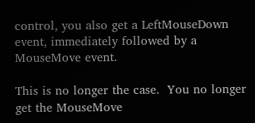control, you also get a LeftMouseDown event, immediately followed by a MouseMove event.

This is no longer the case.  You no longer get the MouseMove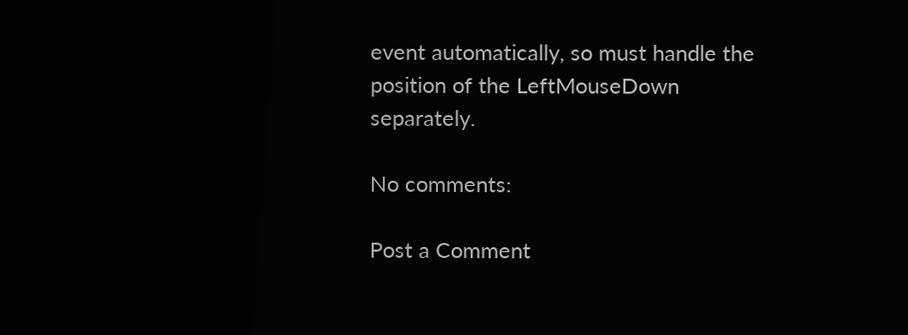event automatically, so must handle the position of the LeftMouseDown separately.

No comments:

Post a Comment